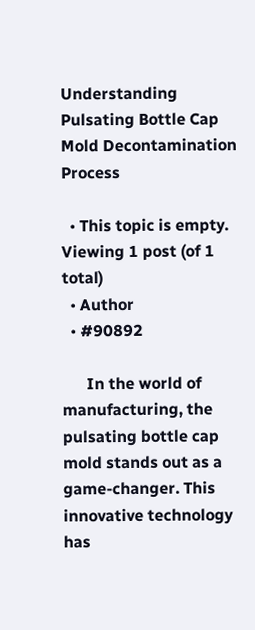Understanding Pulsating Bottle Cap Mold Decontamination Process

  • This topic is empty.
Viewing 1 post (of 1 total)
  • Author
  • #90892

      In the world of manufacturing, the pulsating bottle cap mold stands out as a game-changer. This innovative technology has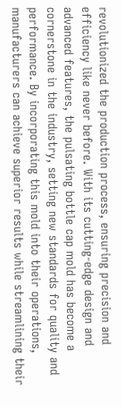revolutionized the production process, ensuring precision and efficiency like never before. With its cutting-edge design and advanced features, the pulsating bottle cap mold has become a cornerstone in the industry, setting new standards for quality and performance. By incorporating this mold into their operations, manufacturers can achieve superior results while streamlining their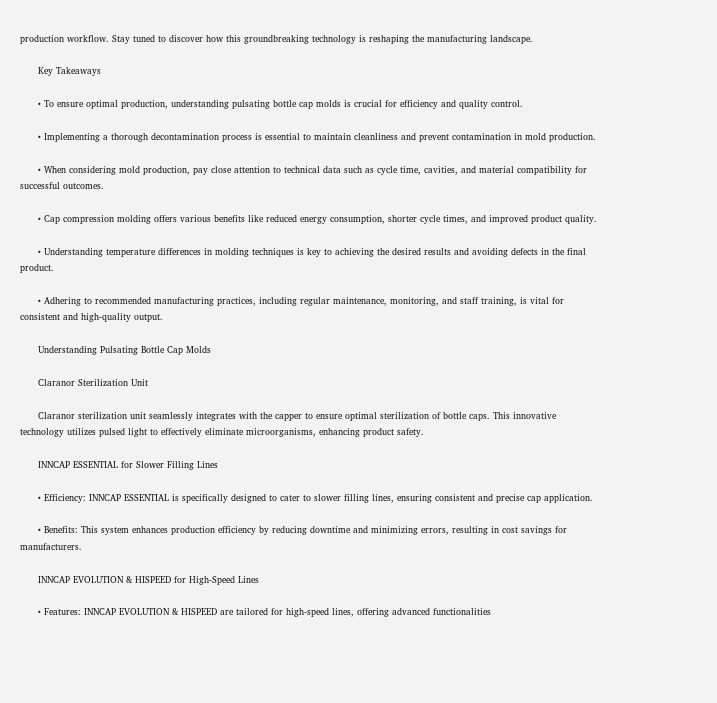production workflow. Stay tuned to discover how this groundbreaking technology is reshaping the manufacturing landscape.

      Key Takeaways

      • To ensure optimal production, understanding pulsating bottle cap molds is crucial for efficiency and quality control.

      • Implementing a thorough decontamination process is essential to maintain cleanliness and prevent contamination in mold production.

      • When considering mold production, pay close attention to technical data such as cycle time, cavities, and material compatibility for successful outcomes.

      • Cap compression molding offers various benefits like reduced energy consumption, shorter cycle times, and improved product quality.

      • Understanding temperature differences in molding techniques is key to achieving the desired results and avoiding defects in the final product.

      • Adhering to recommended manufacturing practices, including regular maintenance, monitoring, and staff training, is vital for consistent and high-quality output.

      Understanding Pulsating Bottle Cap Molds

      Claranor Sterilization Unit

      Claranor sterilization unit seamlessly integrates with the capper to ensure optimal sterilization of bottle caps. This innovative technology utilizes pulsed light to effectively eliminate microorganisms, enhancing product safety.

      INNCAP ESSENTIAL for Slower Filling Lines

      • Efficiency: INNCAP ESSENTIAL is specifically designed to cater to slower filling lines, ensuring consistent and precise cap application.

      • Benefits: This system enhances production efficiency by reducing downtime and minimizing errors, resulting in cost savings for manufacturers.

      INNCAP EVOLUTION & HISPEED for High-Speed Lines

      • Features: INNCAP EVOLUTION & HISPEED are tailored for high-speed lines, offering advanced functionalities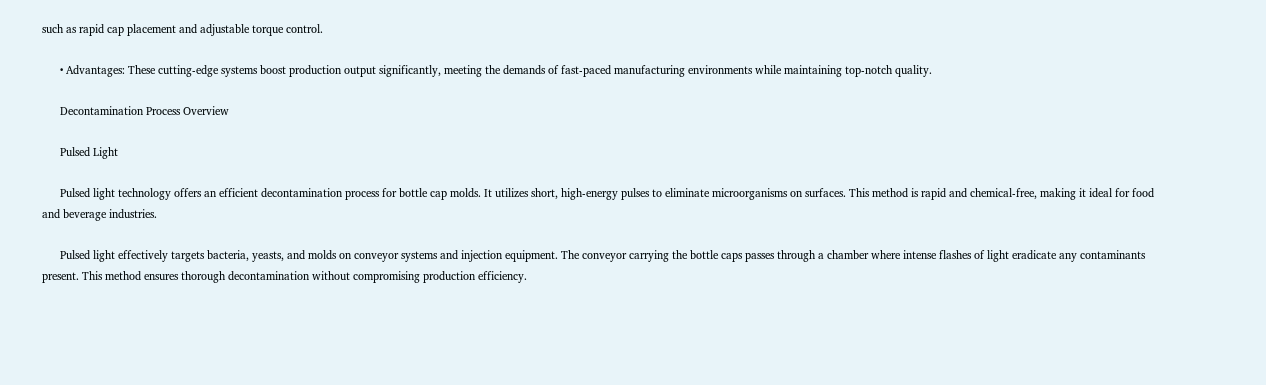such as rapid cap placement and adjustable torque control.

      • Advantages: These cutting-edge systems boost production output significantly, meeting the demands of fast-paced manufacturing environments while maintaining top-notch quality.

      Decontamination Process Overview

      Pulsed Light

      Pulsed light technology offers an efficient decontamination process for bottle cap molds. It utilizes short, high-energy pulses to eliminate microorganisms on surfaces. This method is rapid and chemical-free, making it ideal for food and beverage industries.

      Pulsed light effectively targets bacteria, yeasts, and molds on conveyor systems and injection equipment. The conveyor carrying the bottle caps passes through a chamber where intense flashes of light eradicate any contaminants present. This method ensures thorough decontamination without compromising production efficiency.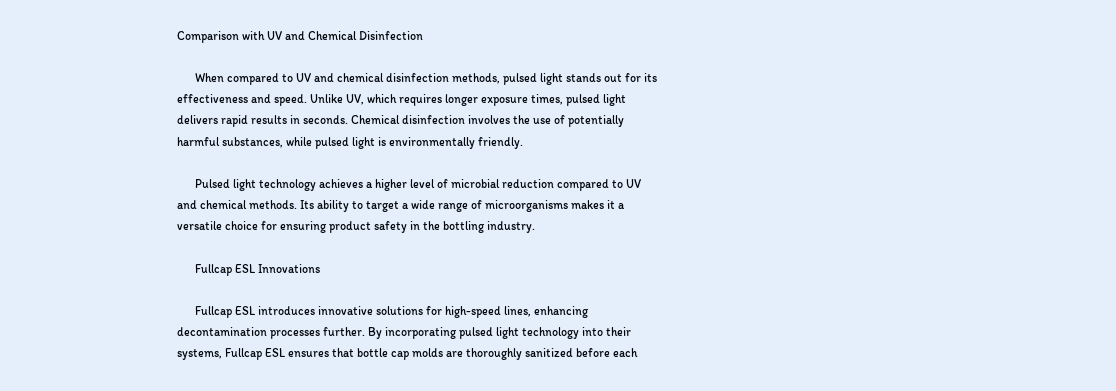Comparison with UV and Chemical Disinfection

      When compared to UV and chemical disinfection methods, pulsed light stands out for its effectiveness and speed. Unlike UV, which requires longer exposure times, pulsed light delivers rapid results in seconds. Chemical disinfection involves the use of potentially harmful substances, while pulsed light is environmentally friendly.

      Pulsed light technology achieves a higher level of microbial reduction compared to UV and chemical methods. Its ability to target a wide range of microorganisms makes it a versatile choice for ensuring product safety in the bottling industry.

      Fullcap ESL Innovations

      Fullcap ESL introduces innovative solutions for high-speed lines, enhancing decontamination processes further. By incorporating pulsed light technology into their systems, Fullcap ESL ensures that bottle cap molds are thoroughly sanitized before each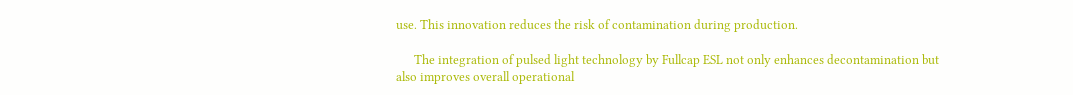use. This innovation reduces the risk of contamination during production.

      The integration of pulsed light technology by Fullcap ESL not only enhances decontamination but also improves overall operational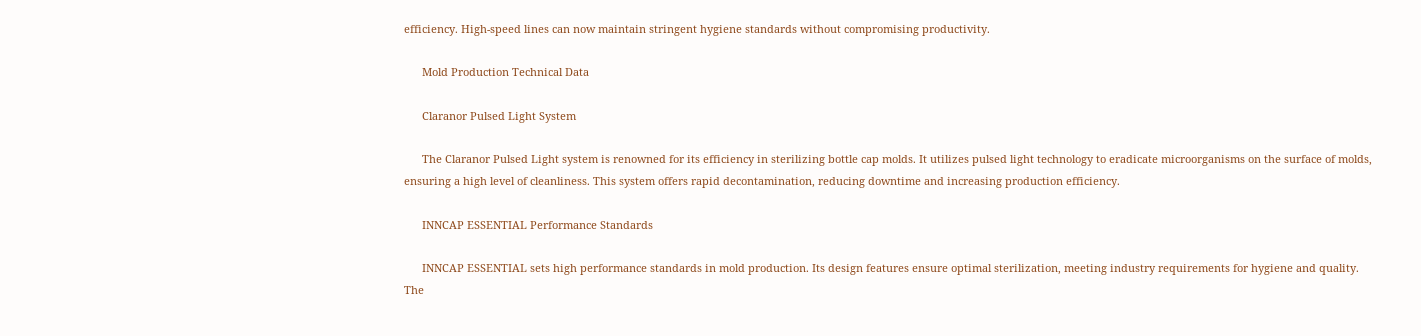efficiency. High-speed lines can now maintain stringent hygiene standards without compromising productivity.

      Mold Production Technical Data

      Claranor Pulsed Light System

      The Claranor Pulsed Light system is renowned for its efficiency in sterilizing bottle cap molds. It utilizes pulsed light technology to eradicate microorganisms on the surface of molds, ensuring a high level of cleanliness. This system offers rapid decontamination, reducing downtime and increasing production efficiency.

      INNCAP ESSENTIAL Performance Standards

      INNCAP ESSENTIAL sets high performance standards in mold production. Its design features ensure optimal sterilization, meeting industry requirements for hygiene and quality. The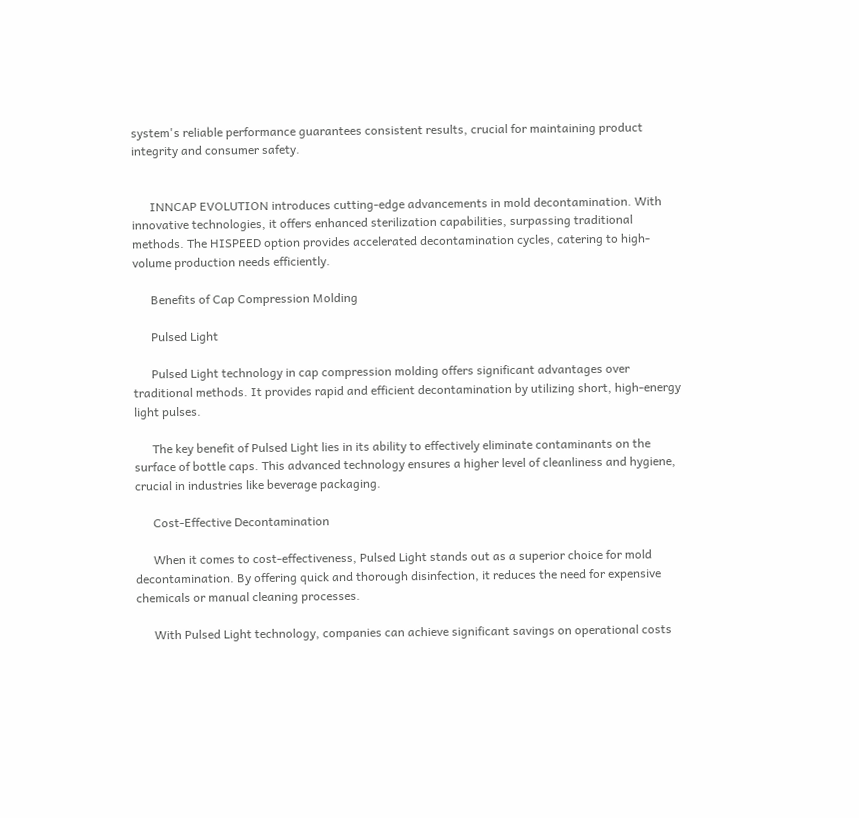system's reliable performance guarantees consistent results, crucial for maintaining product integrity and consumer safety.


      INNCAP EVOLUTION introduces cutting-edge advancements in mold decontamination. With innovative technologies, it offers enhanced sterilization capabilities, surpassing traditional methods. The HISPEED option provides accelerated decontamination cycles, catering to high-volume production needs efficiently.

      Benefits of Cap Compression Molding

      Pulsed Light

      Pulsed Light technology in cap compression molding offers significant advantages over traditional methods. It provides rapid and efficient decontamination by utilizing short, high-energy light pulses.

      The key benefit of Pulsed Light lies in its ability to effectively eliminate contaminants on the surface of bottle caps. This advanced technology ensures a higher level of cleanliness and hygiene, crucial in industries like beverage packaging.

      Cost-Effective Decontamination

      When it comes to cost-effectiveness, Pulsed Light stands out as a superior choice for mold decontamination. By offering quick and thorough disinfection, it reduces the need for expensive chemicals or manual cleaning processes.

      With Pulsed Light technology, companies can achieve significant savings on operational costs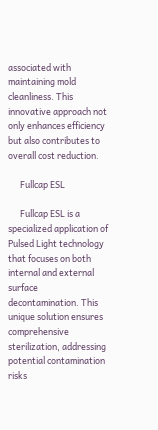associated with maintaining mold cleanliness. This innovative approach not only enhances efficiency but also contributes to overall cost reduction.

      Fullcap ESL

      Fullcap ESL is a specialized application of Pulsed Light technology that focuses on both internal and external surface decontamination. This unique solution ensures comprehensive sterilization, addressing potential contamination risks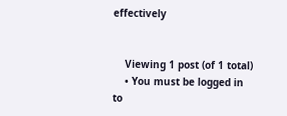effectively


    Viewing 1 post (of 1 total)
    • You must be logged in to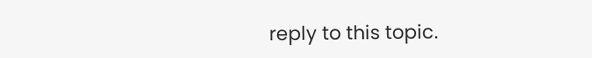reply to this topic.